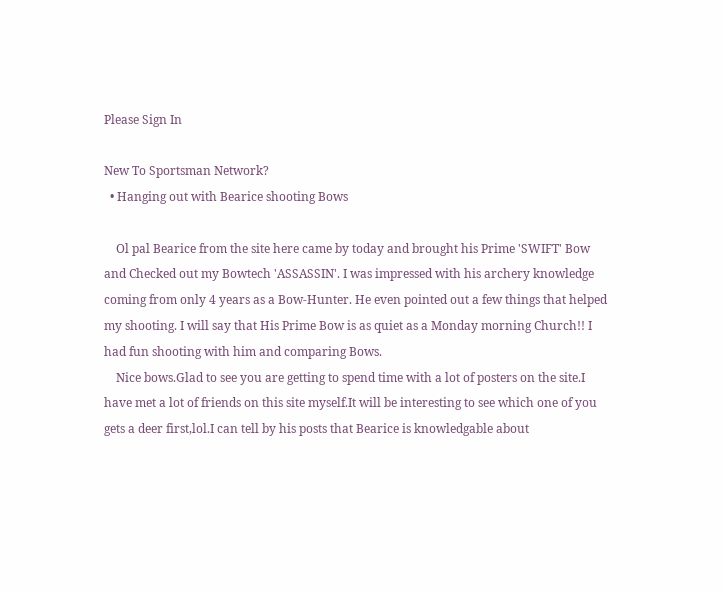Please Sign In

New To Sportsman Network?
  • Hanging out with Bearice shooting Bows

    Ol pal Bearice from the site here came by today and brought his Prime 'SWIFT' Bow and Checked out my Bowtech 'ASSASSIN'. I was impressed with his archery knowledge coming from only 4 years as a Bow-Hunter. He even pointed out a few things that helped my shooting. I will say that His Prime Bow is as quiet as a Monday morning Church!! I had fun shooting with him and comparing Bows.
    Nice bows.Glad to see you are getting to spend time with a lot of posters on the site.I have met a lot of friends on this site myself.It will be interesting to see which one of you gets a deer first,lol.I can tell by his posts that Bearice is knowledgable about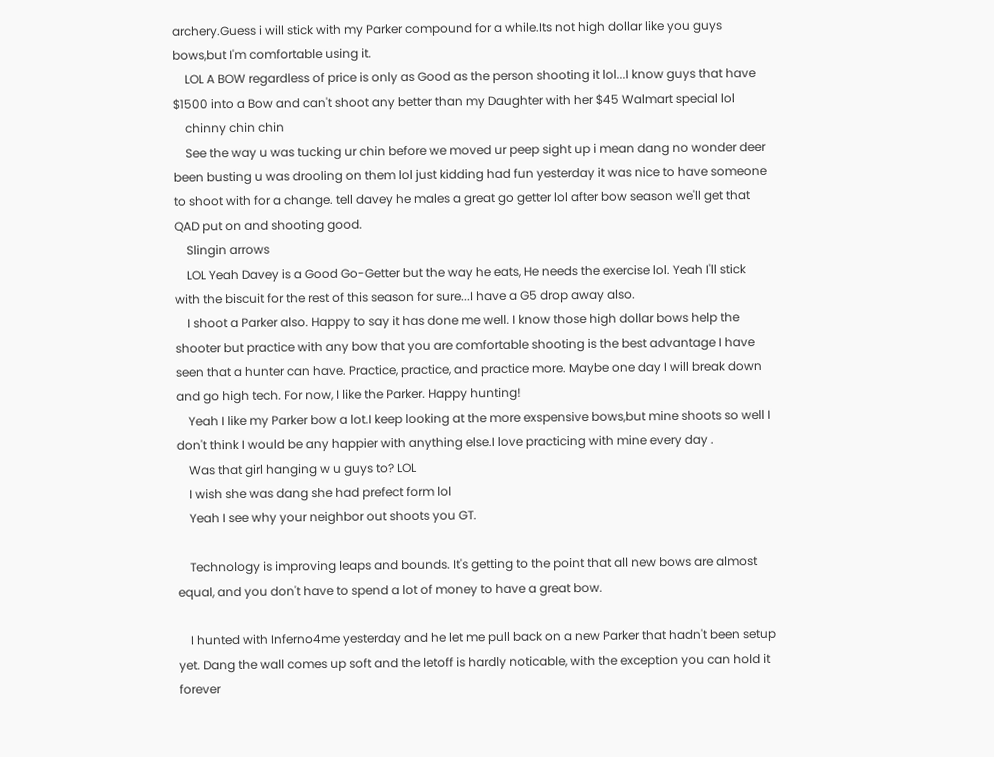archery.Guess i will stick with my Parker compound for a while.Its not high dollar like you guys bows,but I'm comfortable using it.
    LOL A BOW regardless of price is only as Good as the person shooting it lol...I know guys that have $1500 into a Bow and can't shoot any better than my Daughter with her $45 Walmart special lol
    chinny chin chin
    See the way u was tucking ur chin before we moved ur peep sight up i mean dang no wonder deer been busting u was drooling on them lol just kidding had fun yesterday it was nice to have someone to shoot with for a change. tell davey he males a great go getter lol after bow season we'll get that QAD put on and shooting good.
    Slingin arrows
    LOL Yeah Davey is a Good Go-Getter but the way he eats, He needs the exercise lol. Yeah I'll stick with the biscuit for the rest of this season for sure...I have a G5 drop away also.
    I shoot a Parker also. Happy to say it has done me well. I know those high dollar bows help the shooter but practice with any bow that you are comfortable shooting is the best advantage I have seen that a hunter can have. Practice, practice, and practice more. Maybe one day I will break down and go high tech. For now, I like the Parker. Happy hunting!
    Yeah I like my Parker bow a lot.I keep looking at the more exspensive bows,but mine shoots so well I don't think I would be any happier with anything else.I love practicing with mine every day .
    Was that girl hanging w u guys to? LOL
    I wish she was dang she had prefect form lol
    Yeah I see why your neighbor out shoots you GT.

    Technology is improving leaps and bounds. It's getting to the point that all new bows are almost equal, and you don't have to spend a lot of money to have a great bow.

    I hunted with Inferno4me yesterday and he let me pull back on a new Parker that hadn't been setup yet. Dang the wall comes up soft and the letoff is hardly noticable, with the exception you can hold it forever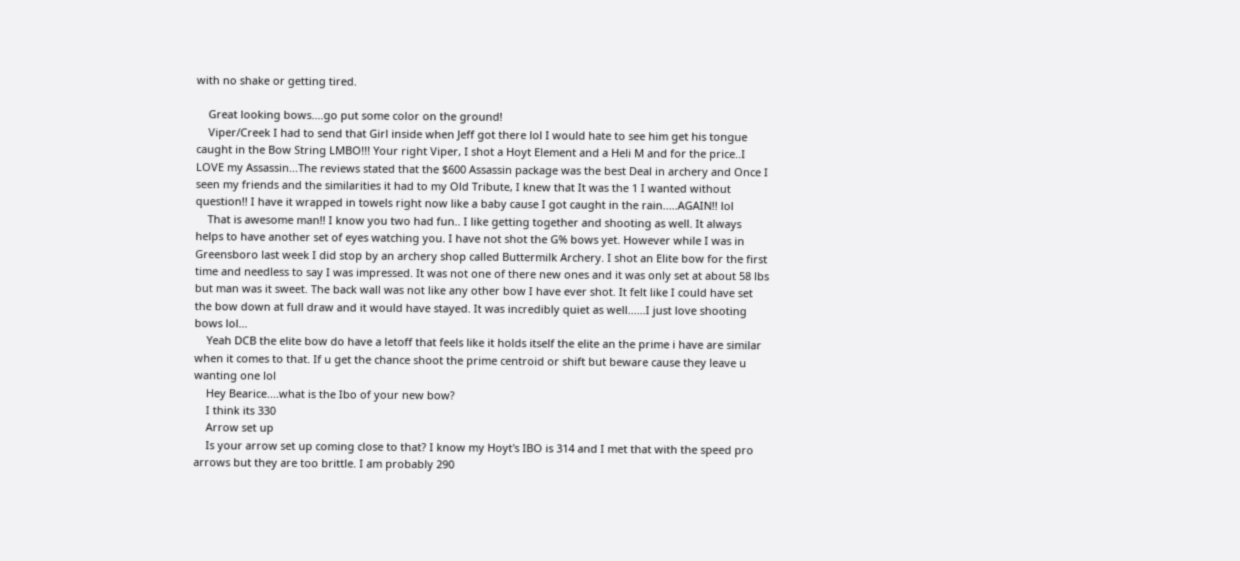with no shake or getting tired.

    Great looking bows....go put some color on the ground!
    Viper/Creek I had to send that Girl inside when Jeff got there lol I would hate to see him get his tongue caught in the Bow String LMBO!!! Your right Viper, I shot a Hoyt Element and a Heli M and for the price..I LOVE my Assassin...The reviews stated that the $600 Assassin package was the best Deal in archery and Once I seen my friends and the similarities it had to my Old Tribute, I knew that It was the 1 I wanted without question!! I have it wrapped in towels right now like a baby cause I got caught in the rain.....AGAIN!! lol
    That is awesome man!! I know you two had fun.. I like getting together and shooting as well. It always helps to have another set of eyes watching you. I have not shot the G% bows yet. However while I was in Greensboro last week I did stop by an archery shop called Buttermilk Archery. I shot an Elite bow for the first time and needless to say I was impressed. It was not one of there new ones and it was only set at about 58 lbs but man was it sweet. The back wall was not like any other bow I have ever shot. It felt like I could have set the bow down at full draw and it would have stayed. It was incredibly quiet as well......I just love shooting bows lol...
    Yeah DCB the elite bow do have a letoff that feels like it holds itself the elite an the prime i have are similar when it comes to that. If u get the chance shoot the prime centroid or shift but beware cause they leave u wanting one lol
    Hey Bearice....what is the Ibo of your new bow?
    I think its 330
    Arrow set up
    Is your arrow set up coming close to that? I know my Hoyt's IBO is 314 and I met that with the speed pro arrows but they are too brittle. I am probably 290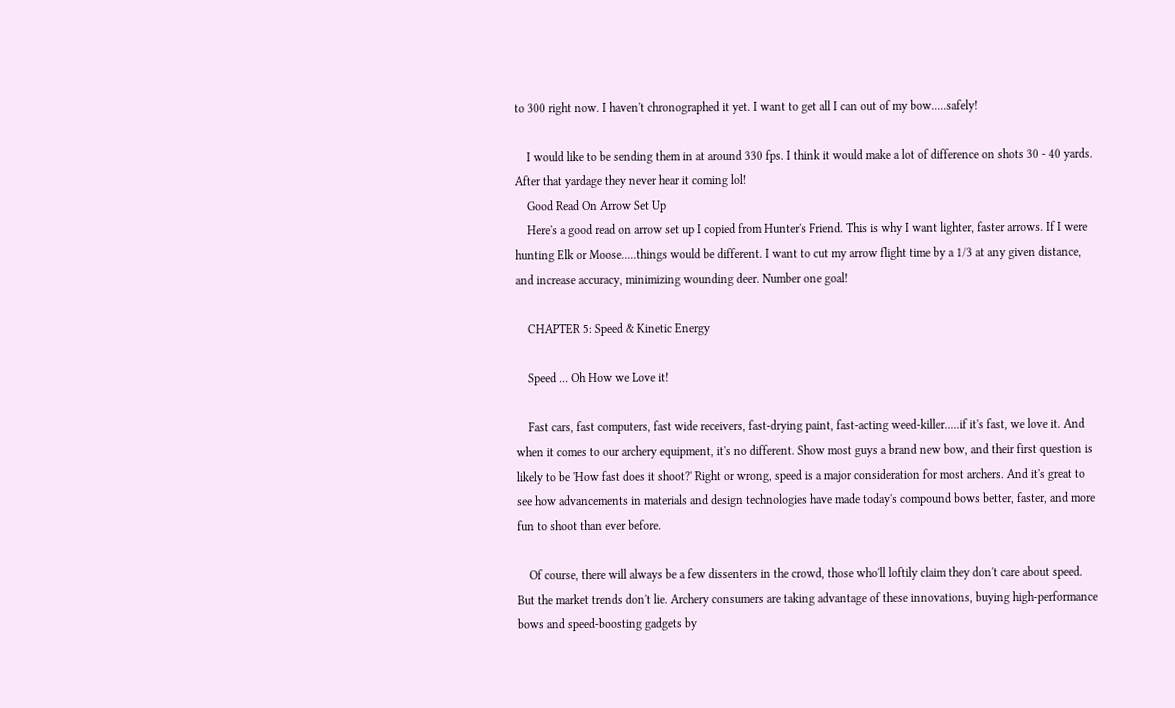to 300 right now. I haven't chronographed it yet. I want to get all I can out of my bow.....safely!

    I would like to be sending them in at around 330 fps. I think it would make a lot of difference on shots 30 - 40 yards. After that yardage they never hear it coming lol!
    Good Read On Arrow Set Up
    Here's a good read on arrow set up I copied from Hunter's Friend. This is why I want lighter, faster arrows. If I were hunting Elk or Moose.....things would be different. I want to cut my arrow flight time by a 1/3 at any given distance, and increase accuracy, minimizing wounding deer. Number one goal!

    CHAPTER 5: Speed & Kinetic Energy

    Speed ... Oh How we Love it!

    Fast cars, fast computers, fast wide receivers, fast-drying paint, fast-acting weed-killer.....if it's fast, we love it. And when it comes to our archery equipment, it's no different. Show most guys a brand new bow, and their first question is likely to be 'How fast does it shoot?' Right or wrong, speed is a major consideration for most archers. And it's great to see how advancements in materials and design technologies have made today's compound bows better, faster, and more fun to shoot than ever before.

    Of course, there will always be a few dissenters in the crowd, those who'll loftily claim they don't care about speed. But the market trends don't lie. Archery consumers are taking advantage of these innovations, buying high-performance bows and speed-boosting gadgets by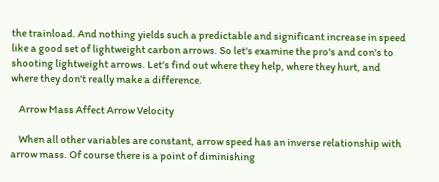the trainload. And nothing yields such a predictable and significant increase in speed like a good set of lightweight carbon arrows. So let's examine the pro's and con's to shooting lightweight arrows. Let's find out where they help, where they hurt, and where they don't really make a difference.

    Arrow Mass Affect Arrow Velocity

    When all other variables are constant, arrow speed has an inverse relationship with arrow mass. Of course there is a point of diminishing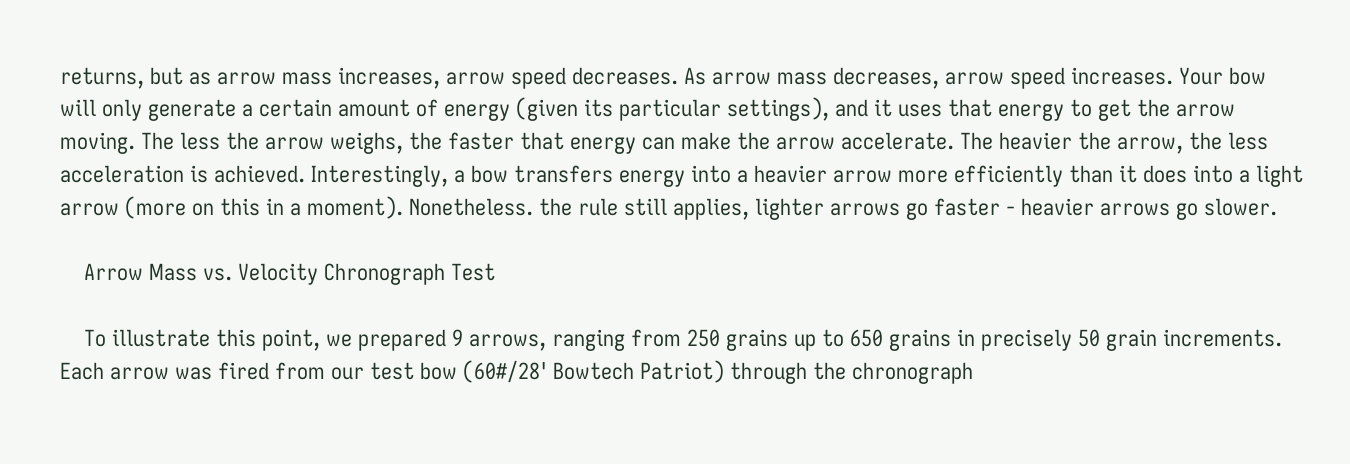returns, but as arrow mass increases, arrow speed decreases. As arrow mass decreases, arrow speed increases. Your bow will only generate a certain amount of energy (given its particular settings), and it uses that energy to get the arrow moving. The less the arrow weighs, the faster that energy can make the arrow accelerate. The heavier the arrow, the less acceleration is achieved. Interestingly, a bow transfers energy into a heavier arrow more efficiently than it does into a light arrow (more on this in a moment). Nonetheless. the rule still applies, lighter arrows go faster - heavier arrows go slower.

    Arrow Mass vs. Velocity Chronograph Test

    To illustrate this point, we prepared 9 arrows, ranging from 250 grains up to 650 grains in precisely 50 grain increments. Each arrow was fired from our test bow (60#/28' Bowtech Patriot) through the chronograph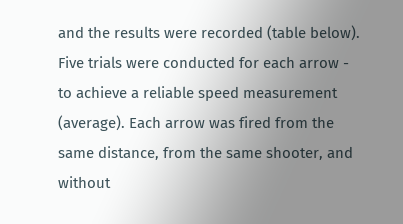and the results were recorded (table below). Five trials were conducted for each arrow - to achieve a reliable speed measurement (average). Each arrow was fired from the same distance, from the same shooter, and without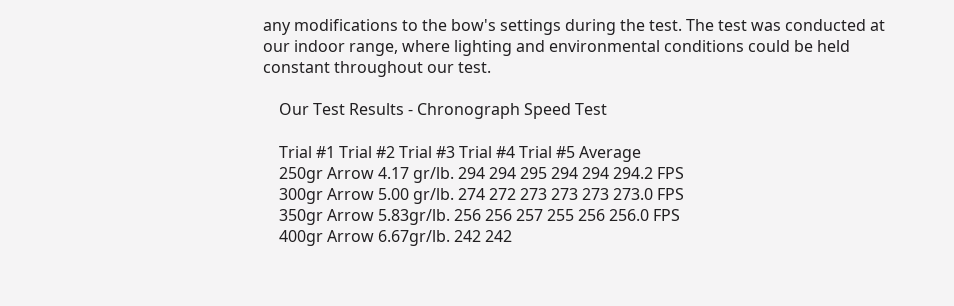any modifications to the bow's settings during the test. The test was conducted at our indoor range, where lighting and environmental conditions could be held constant throughout our test.

    Our Test Results - Chronograph Speed Test

    Trial #1 Trial #2 Trial #3 Trial #4 Trial #5 Average
    250gr Arrow 4.17 gr/lb. 294 294 295 294 294 294.2 FPS
    300gr Arrow 5.00 gr/lb. 274 272 273 273 273 273.0 FPS
    350gr Arrow 5.83gr/lb. 256 256 257 255 256 256.0 FPS
    400gr Arrow 6.67gr/lb. 242 242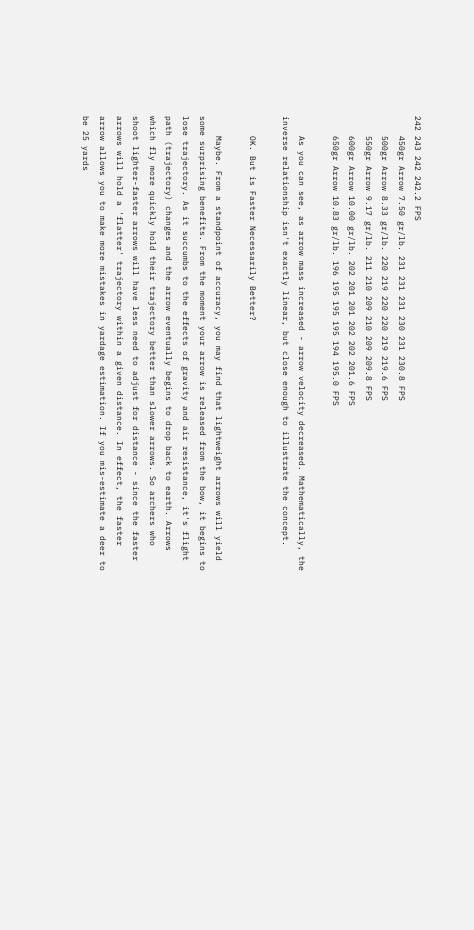242 243 242 242.2 FPS
    450gr Arrow 7.50 gr/lb. 231 231 231 230 231 230.8 FPS
    500gr Arrow 8.33 gr/lb. 220 219 220 220 219 219.6 FPS
    550gr Arrow 9.17 gr/lb. 211 210 209 210 209 209.8 FPS
    600gr Arrow 10.00 gr/lb. 202 201 201 202 202 201.6 FPS
    650gr Arrow 10.83 gr/lb. 196 195 195 195 194 195.0 FPS

    As you can see, as arrow mass increased - arrow velocity decreased. Mathematically, the inverse relationship isn't exactly linear, but close enough to illustrate the concept.

    OK. But is Faster Necessarily Better?

    Maybe. From a standpoint of accuracy, you may find that lightweight arrows will yield some surprising benefits. From the moment your arrow is released from the bow, it begins to lose trajectory. As it succumbs to the effects of gravity and air resistance, it's flight path (trajectory) changes and the arrow eventually begins to drop back to earth. Arrows which fly more quickly hold their trajectory better than slower arrows. So archers who shoot lighter-faster arrows will have less need to adjust for distance - since the faster arrows will hold a 'flatter' trajectory within a given distance. In effect, the faster arrow allows you to make more mistakes in yardage estimation. If you mis-estimate a deer to be 25 yards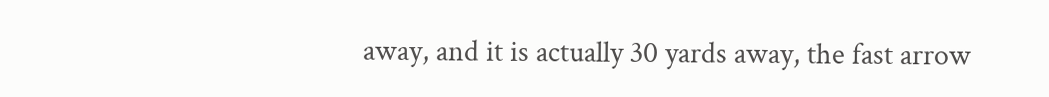away, and it is actually 30 yards away, the fast arrow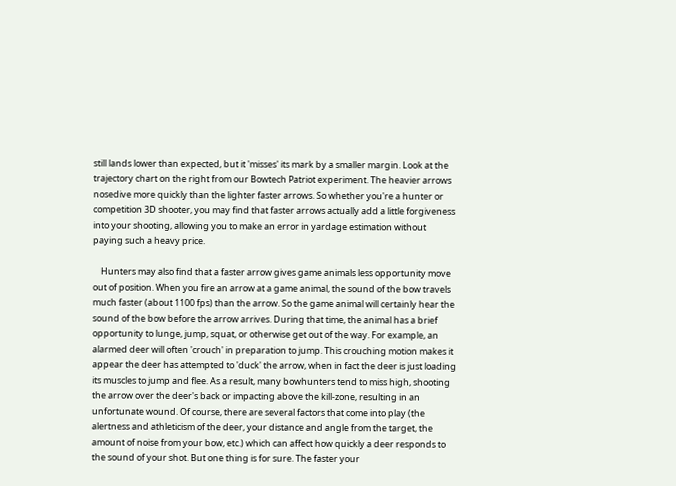still lands lower than expected, but it 'misses' its mark by a smaller margin. Look at the trajectory chart on the right from our Bowtech Patriot experiment. The heavier arrows nosedive more quickly than the lighter faster arrows. So whether you're a hunter or competition 3D shooter, you may find that faster arrows actually add a little forgiveness into your shooting, allowing you to make an error in yardage estimation without paying such a heavy price.

    Hunters may also find that a faster arrow gives game animals less opportunity move out of position. When you fire an arrow at a game animal, the sound of the bow travels much faster (about 1100 fps) than the arrow. So the game animal will certainly hear the sound of the bow before the arrow arrives. During that time, the animal has a brief opportunity to lunge, jump, squat, or otherwise get out of the way. For example, an alarmed deer will often 'crouch' in preparation to jump. This crouching motion makes it appear the deer has attempted to 'duck' the arrow, when in fact the deer is just loading its muscles to jump and flee. As a result, many bowhunters tend to miss high, shooting the arrow over the deer's back or impacting above the kill-zone, resulting in an unfortunate wound. Of course, there are several factors that come into play (the alertness and athleticism of the deer, your distance and angle from the target, the amount of noise from your bow, etc.) which can affect how quickly a deer responds to the sound of your shot. But one thing is for sure. The faster your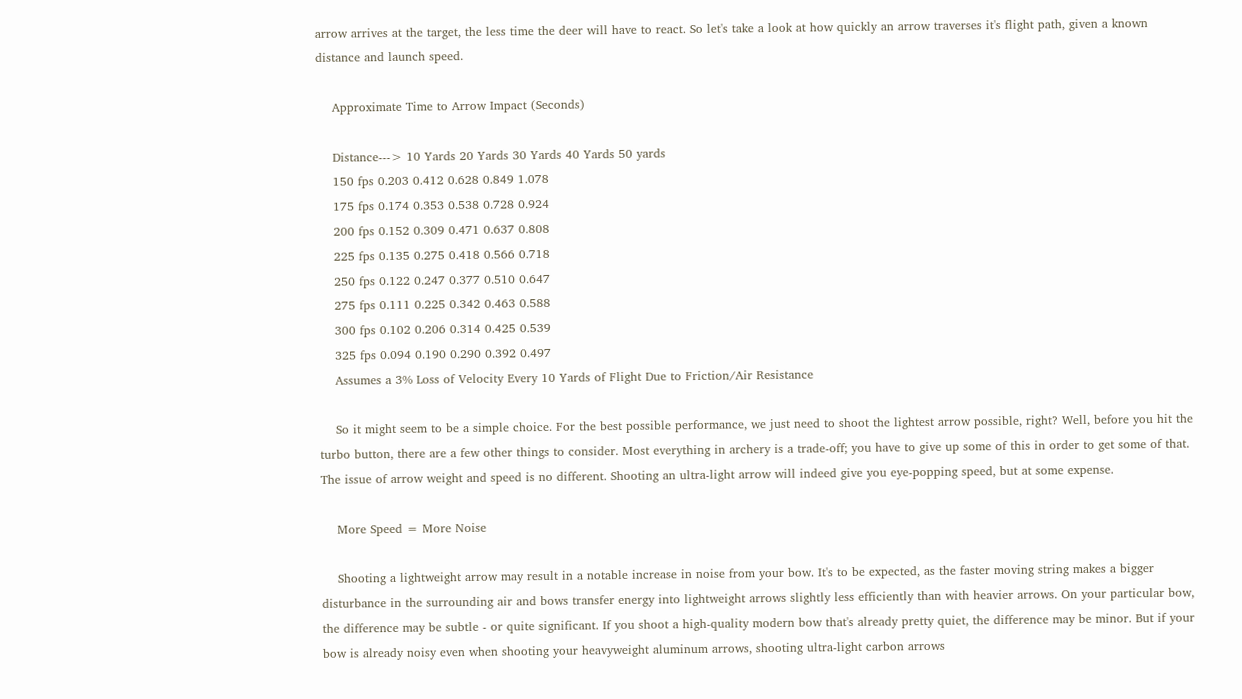arrow arrives at the target, the less time the deer will have to react. So let's take a look at how quickly an arrow traverses it's flight path, given a known distance and launch speed.

    Approximate Time to Arrow Impact (Seconds)

    Distance---> 10 Yards 20 Yards 30 Yards 40 Yards 50 yards
    150 fps 0.203 0.412 0.628 0.849 1.078
    175 fps 0.174 0.353 0.538 0.728 0.924
    200 fps 0.152 0.309 0.471 0.637 0.808
    225 fps 0.135 0.275 0.418 0.566 0.718
    250 fps 0.122 0.247 0.377 0.510 0.647
    275 fps 0.111 0.225 0.342 0.463 0.588
    300 fps 0.102 0.206 0.314 0.425 0.539
    325 fps 0.094 0.190 0.290 0.392 0.497
    Assumes a 3% Loss of Velocity Every 10 Yards of Flight Due to Friction/Air Resistance

    So it might seem to be a simple choice. For the best possible performance, we just need to shoot the lightest arrow possible, right? Well, before you hit the turbo button, there are a few other things to consider. Most everything in archery is a trade-off; you have to give up some of this in order to get some of that. The issue of arrow weight and speed is no different. Shooting an ultra-light arrow will indeed give you eye-popping speed, but at some expense.

    More Speed = More Noise

    Shooting a lightweight arrow may result in a notable increase in noise from your bow. It's to be expected, as the faster moving string makes a bigger disturbance in the surrounding air and bows transfer energy into lightweight arrows slightly less efficiently than with heavier arrows. On your particular bow, the difference may be subtle - or quite significant. If you shoot a high-quality modern bow that's already pretty quiet, the difference may be minor. But if your bow is already noisy even when shooting your heavyweight aluminum arrows, shooting ultra-light carbon arrows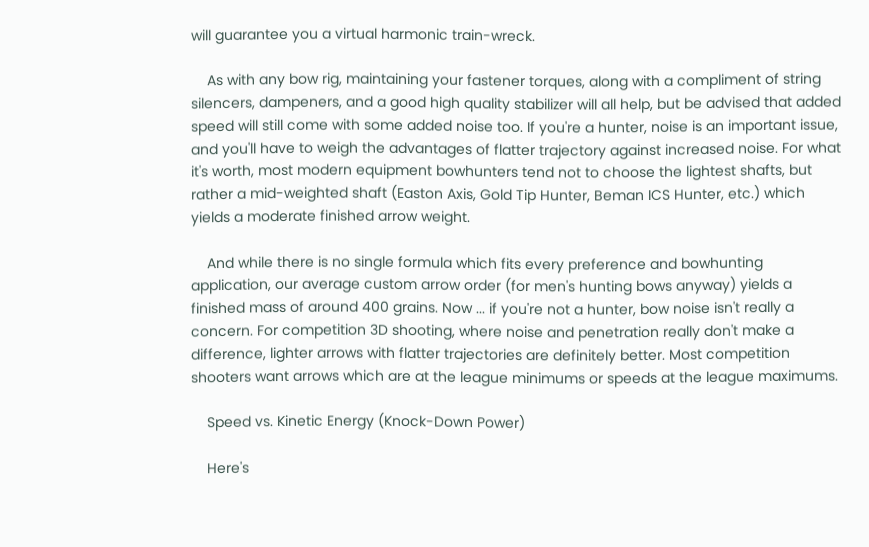will guarantee you a virtual harmonic train-wreck.

    As with any bow rig, maintaining your fastener torques, along with a compliment of string silencers, dampeners, and a good high quality stabilizer will all help, but be advised that added speed will still come with some added noise too. If you're a hunter, noise is an important issue, and you'll have to weigh the advantages of flatter trajectory against increased noise. For what it's worth, most modern equipment bowhunters tend not to choose the lightest shafts, but rather a mid-weighted shaft (Easton Axis, Gold Tip Hunter, Beman ICS Hunter, etc.) which yields a moderate finished arrow weight.

    And while there is no single formula which fits every preference and bowhunting application, our average custom arrow order (for men's hunting bows anyway) yields a finished mass of around 400 grains. Now ... if you're not a hunter, bow noise isn't really a concern. For competition 3D shooting, where noise and penetration really don't make a difference, lighter arrows with flatter trajectories are definitely better. Most competition shooters want arrows which are at the league minimums or speeds at the league maximums.

    Speed vs. Kinetic Energy (Knock-Down Power)

    Here's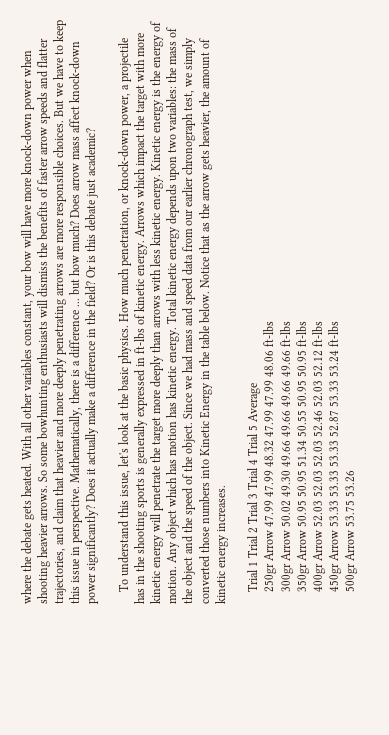where the debate gets heated. With all other variables constant, your bow will have more knock-down power when shooting heavier arrows. So some bowhunting enthusiasts will dismiss the benefits of faster arrow speeds and flatter trajectories, and claim that heavier and more deeply penetrating arrows are more responsible choices. But we have to keep this issue in perspective. Mathematically, there is a difference ... but how much? Does arrow mass affect knock-down power significantly? Does it actually make a difference in the field? Or is this debate just academic?

    To understand this issue, let's look at the basic physics. How much penetration, or knock-down power, a projectile has in the shooting sports is generally expressed in ft-lbs of kinetic energy. Arrows which impact the target with more kinetic energy will penetrate the target more deeply than arrows with less kinetic energy. Kinetic energy is the energy of motion. Any object which has motion has kinetic energy. Total kinetic energy depends upon two variables: the mass of the object and the speed of the object. Since we had mass and speed data from our earlier chronograph test, we simply converted those numbers into Kinetic Energy in the table below. Notice that as the arrow gets heavier, the amount of kinetic energy increases.

    Trial 1 Trial 2 Trial 3 Trial 4 Trial 5 Average
    250gr Arrow 47.99 47.99 48.32 47.99 47.99 48.06 ft-lbs
    300gr Arrow 50.02 49.30 49.66 49.66 49.66 49.66 ft-lbs
    350gr Arrow 50.95 50.95 51.34 50.55 50.95 50.95 ft-lbs
    400gr Arrow 52.03 52.03 52.03 52.46 52.03 52.12 ft-lbs
    450gr Arrow 53.33 53.33 53.33 52.87 53.33 53.24 ft-lbs
    500gr Arrow 53.75 53.26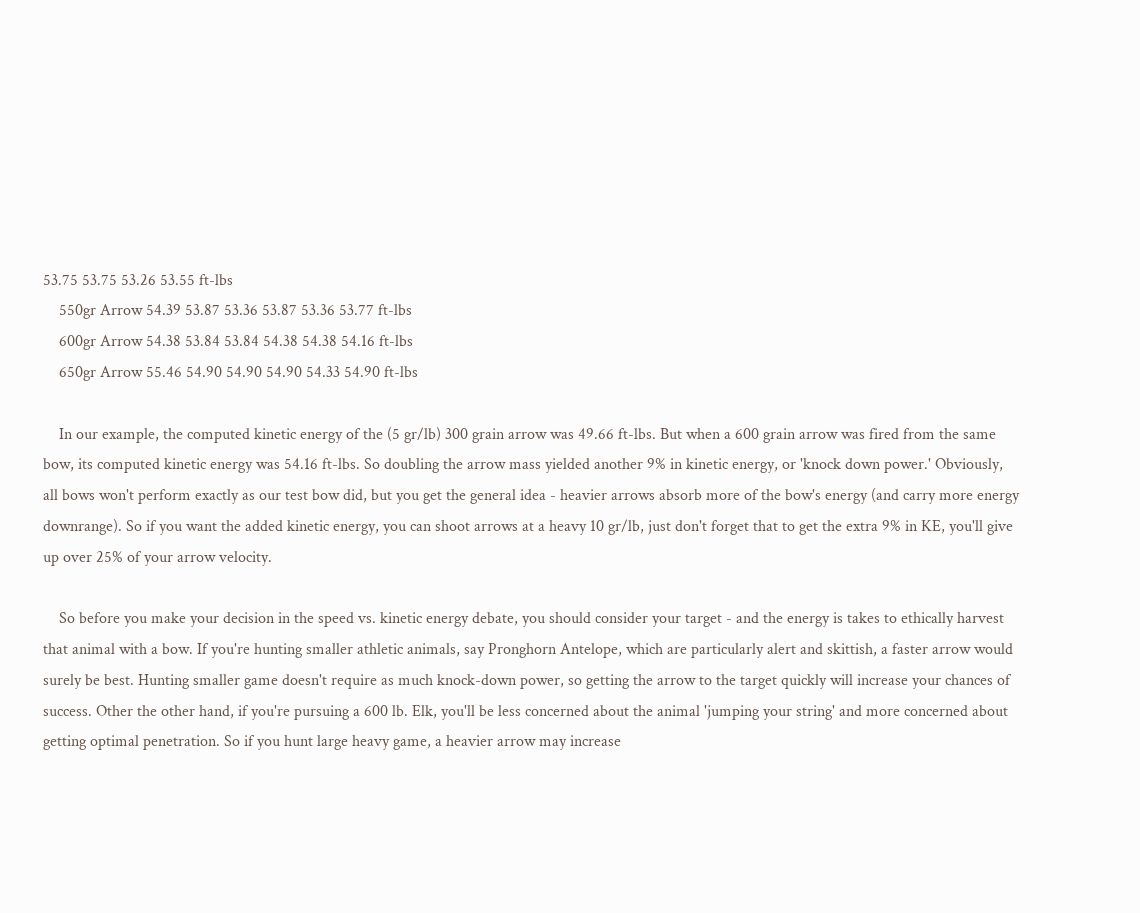53.75 53.75 53.26 53.55 ft-lbs
    550gr Arrow 54.39 53.87 53.36 53.87 53.36 53.77 ft-lbs
    600gr Arrow 54.38 53.84 53.84 54.38 54.38 54.16 ft-lbs
    650gr Arrow 55.46 54.90 54.90 54.90 54.33 54.90 ft-lbs

    In our example, the computed kinetic energy of the (5 gr/lb) 300 grain arrow was 49.66 ft-lbs. But when a 600 grain arrow was fired from the same bow, its computed kinetic energy was 54.16 ft-lbs. So doubling the arrow mass yielded another 9% in kinetic energy, or 'knock down power.' Obviously, all bows won't perform exactly as our test bow did, but you get the general idea - heavier arrows absorb more of the bow's energy (and carry more energy downrange). So if you want the added kinetic energy, you can shoot arrows at a heavy 10 gr/lb, just don't forget that to get the extra 9% in KE, you'll give up over 25% of your arrow velocity.

    So before you make your decision in the speed vs. kinetic energy debate, you should consider your target - and the energy is takes to ethically harvest that animal with a bow. If you're hunting smaller athletic animals, say Pronghorn Antelope, which are particularly alert and skittish, a faster arrow would surely be best. Hunting smaller game doesn't require as much knock-down power, so getting the arrow to the target quickly will increase your chances of success. Other the other hand, if you're pursuing a 600 lb. Elk, you'll be less concerned about the animal 'jumping your string' and more concerned about getting optimal penetration. So if you hunt large heavy game, a heavier arrow may increase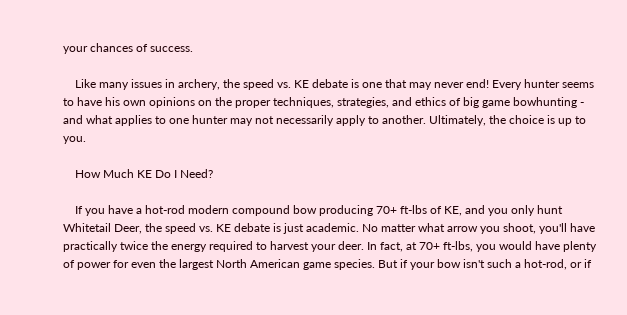your chances of success.

    Like many issues in archery, the speed vs. KE debate is one that may never end! Every hunter seems to have his own opinions on the proper techniques, strategies, and ethics of big game bowhunting - and what applies to one hunter may not necessarily apply to another. Ultimately, the choice is up to you.

    How Much KE Do I Need?

    If you have a hot-rod modern compound bow producing 70+ ft-lbs of KE, and you only hunt Whitetail Deer, the speed vs. KE debate is just academic. No matter what arrow you shoot, you'll have practically twice the energy required to harvest your deer. In fact, at 70+ ft-lbs, you would have plenty of power for even the largest North American game species. But if your bow isn't such a hot-rod, or if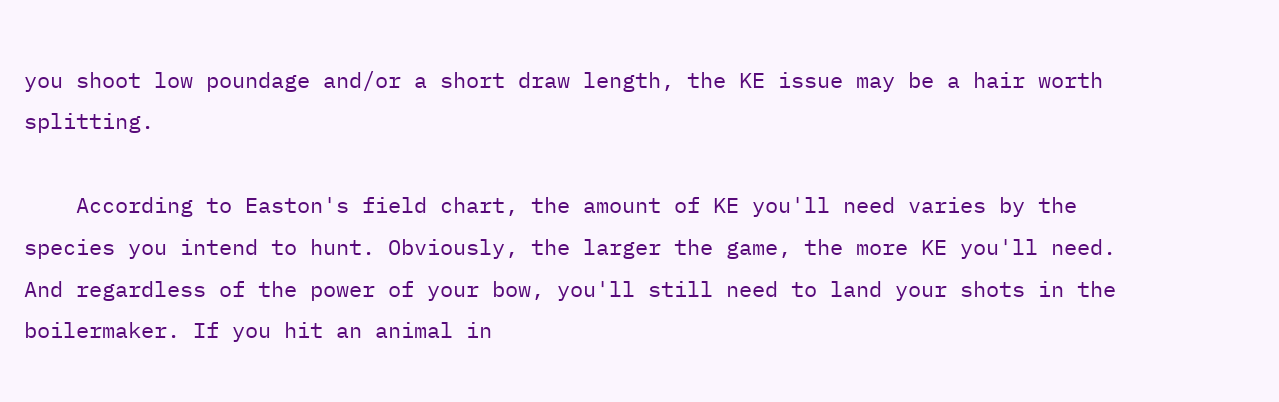you shoot low poundage and/or a short draw length, the KE issue may be a hair worth splitting.

    According to Easton's field chart, the amount of KE you'll need varies by the species you intend to hunt. Obviously, the larger the game, the more KE you'll need. And regardless of the power of your bow, you'll still need to land your shots in the boilermaker. If you hit an animal in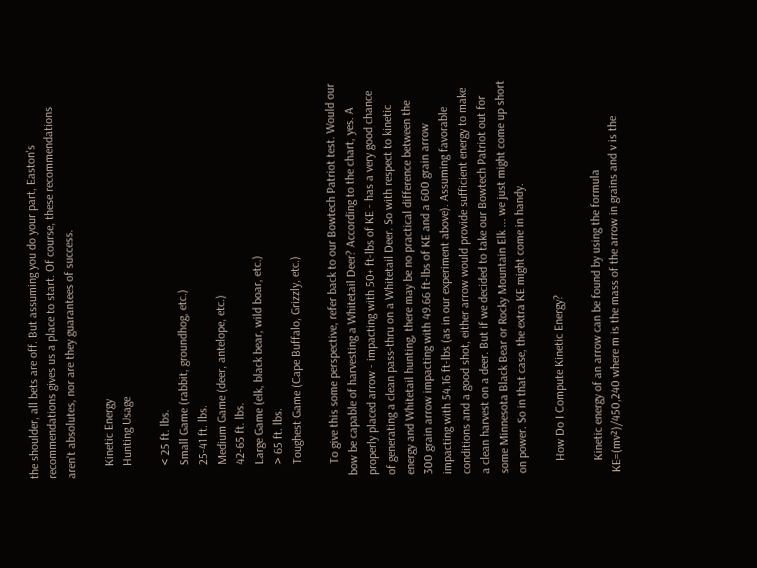the shoulder, all bets are off. But assuming you do your part, Easton's recommendations gives us a place to start. Of course, these recommendations aren't absolutes, nor are they guarantees of success.

    Kinetic Energy
    Hunting Usage

    < 25 ft. lbs.
    Small Game (rabbit, groundhog, etc.)
    25-41 ft. lbs.
    Medium Game (deer, antelope, etc.)
    42-65 ft. lbs.
    Large Game (elk, black bear, wild boar, etc.)
    > 65 ft. lbs.
    Toughest Game (Cape Buffalo, Grizzly, etc.)

    To give this some perspective, refer back to our Bowtech Patriot test. Would our bow be capable of harvesting a Whitetail Deer? According to the chart, yes. A properly placed arrow - impacting with 50+ ft-lbs of KE - has a very good chance of generating a clean pass-thru on a Whitetail Deer. So with respect to kinetic energy and Whitetail hunting, there may be no practical difference between the 300 grain arrow impacting with 49.66 ft-lbs of KE and a 600 grain arrow impacting with 54.16 ft-lbs (as in our experiment above). Assuming favorable conditions and a good shot, either arrow would provide sufficient energy to make a clean harvest on a deer. But if we decided to take our Bowtech Patriot out for some Minnesota Black Bear or Rocky Mountain Elk ... we just might come up short on power. So in that case, the extra KE might come in handy.

    How Do I Compute Kinetic Energy?

    Kinetic energy of an arrow can be found by using the formula KE=(mv²)/450,240 where m is the mass of the arrow in grains and v is the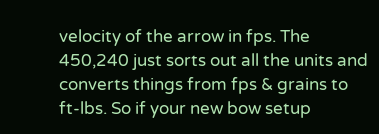velocity of the arrow in fps. The 450,240 just sorts out all the units and converts things from fps & grains to ft-lbs. So if your new bow setup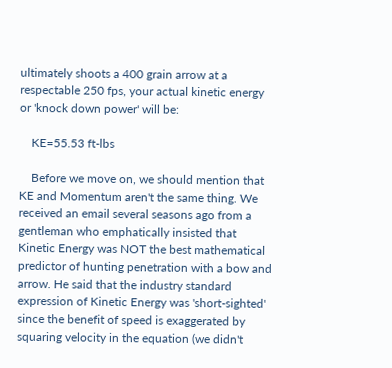ultimately shoots a 400 grain arrow at a respectable 250 fps, your actual kinetic energy or 'knock down power' will be:

    KE=55.53 ft-lbs

    Before we move on, we should mention that KE and Momentum aren't the same thing. We received an email several seasons ago from a gentleman who emphatically insisted that Kinetic Energy was NOT the best mathematical predictor of hunting penetration with a bow and arrow. He said that the industry standard expression of Kinetic Energy was 'short-sighted' since the benefit of speed is exaggerated by squaring velocity in the equation (we didn't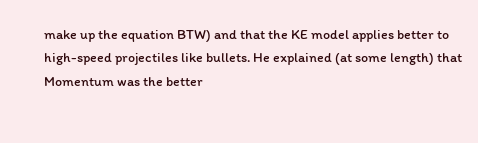make up the equation BTW) and that the KE model applies better to high-speed projectiles like bullets. He explained (at some length) that Momentum was the better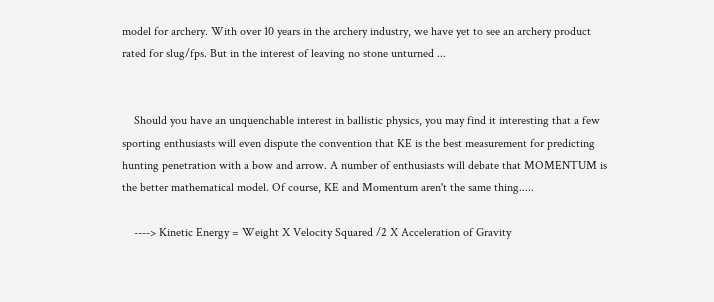model for archery. With over 10 years in the archery industry, we have yet to see an archery product rated for slug/fps. But in the interest of leaving no stone unturned ...


    Should you have an unquenchable interest in ballistic physics, you may find it interesting that a few sporting enthusiasts will even dispute the convention that KE is the best measurement for predicting hunting penetration with a bow and arrow. A number of enthusiasts will debate that MOMENTUM is the better mathematical model. Of course, KE and Momentum aren't the same thing.....

    ----> Kinetic Energy = Weight X Velocity Squared /2 X Acceleration of Gravity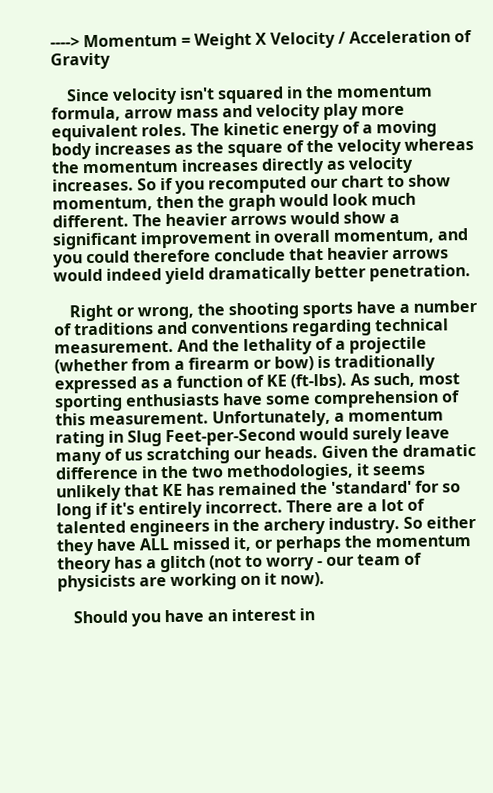----> Momentum = Weight X Velocity / Acceleration of Gravity

    Since velocity isn't squared in the momentum formula, arrow mass and velocity play more equivalent roles. The kinetic energy of a moving body increases as the square of the velocity whereas the momentum increases directly as velocity increases. So if you recomputed our chart to show momentum, then the graph would look much different. The heavier arrows would show a significant improvement in overall momentum, and you could therefore conclude that heavier arrows would indeed yield dramatically better penetration.

    Right or wrong, the shooting sports have a number of traditions and conventions regarding technical measurement. And the lethality of a projectile (whether from a firearm or bow) is traditionally expressed as a function of KE (ft-lbs). As such, most sporting enthusiasts have some comprehension of this measurement. Unfortunately, a momentum rating in Slug Feet-per-Second would surely leave many of us scratching our heads. Given the dramatic difference in the two methodologies, it seems unlikely that KE has remained the 'standard' for so long if it's entirely incorrect. There are a lot of talented engineers in the archery industry. So either they have ALL missed it, or perhaps the momentum theory has a glitch (not to worry - our team of physicists are working on it now).

    Should you have an interest in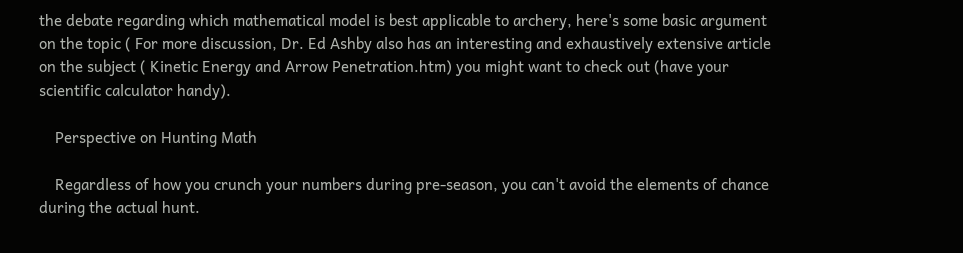the debate regarding which mathematical model is best applicable to archery, here's some basic argument on the topic ( For more discussion, Dr. Ed Ashby also has an interesting and exhaustively extensive article on the subject ( Kinetic Energy and Arrow Penetration.htm) you might want to check out (have your scientific calculator handy).

    Perspective on Hunting Math

    Regardless of how you crunch your numbers during pre-season, you can't avoid the elements of chance during the actual hunt.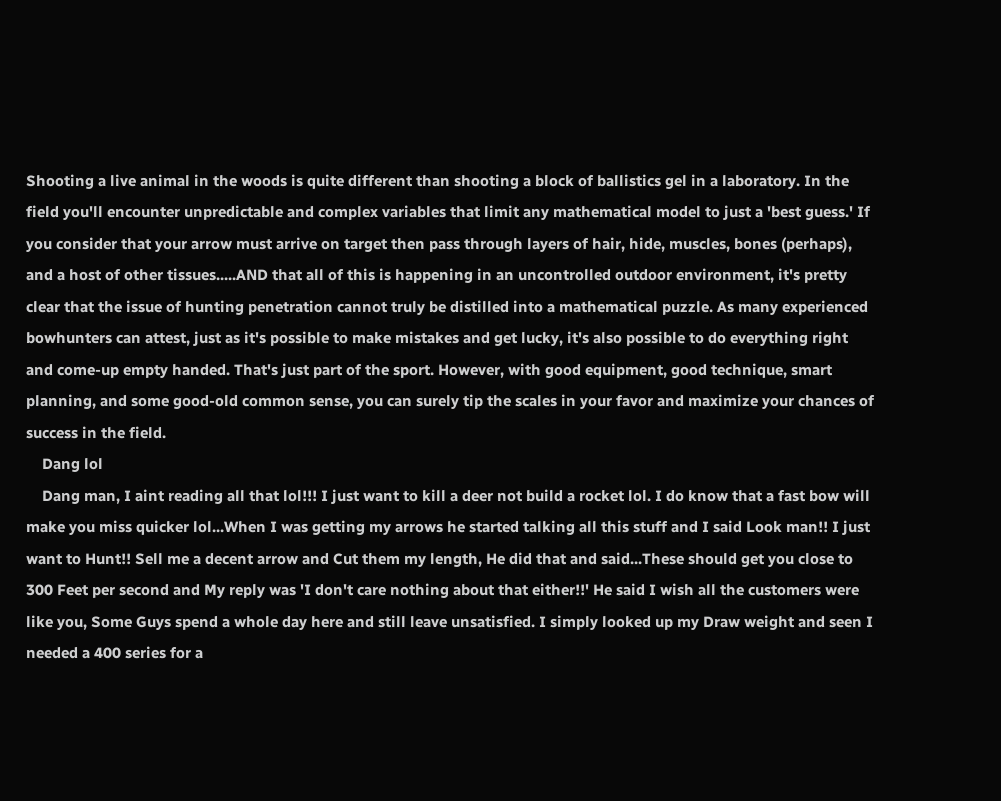Shooting a live animal in the woods is quite different than shooting a block of ballistics gel in a laboratory. In the field you'll encounter unpredictable and complex variables that limit any mathematical model to just a 'best guess.' If you consider that your arrow must arrive on target then pass through layers of hair, hide, muscles, bones (perhaps), and a host of other tissues.....AND that all of this is happening in an uncontrolled outdoor environment, it's pretty clear that the issue of hunting penetration cannot truly be distilled into a mathematical puzzle. As many experienced bowhunters can attest, just as it's possible to make mistakes and get lucky, it's also possible to do everything right and come-up empty handed. That's just part of the sport. However, with good equipment, good technique, smart planning, and some good-old common sense, you can surely tip the scales in your favor and maximize your chances of success in the field.
    Dang lol
    Dang man, I aint reading all that lol!!! I just want to kill a deer not build a rocket lol. I do know that a fast bow will make you miss quicker lol...When I was getting my arrows he started talking all this stuff and I said Look man!! I just want to Hunt!! Sell me a decent arrow and Cut them my length, He did that and said...These should get you close to 300 Feet per second and My reply was 'I don't care nothing about that either!!' He said I wish all the customers were like you, Some Guys spend a whole day here and still leave unsatisfied. I simply looked up my Draw weight and seen I needed a 400 series for a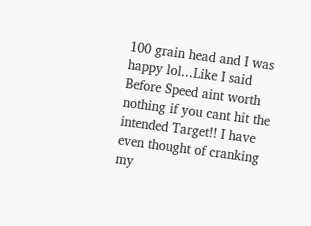100 grain head and I was happy lol...Like I said Before Speed aint worth nothing if you cant hit the intended Target!! I have even thought of cranking my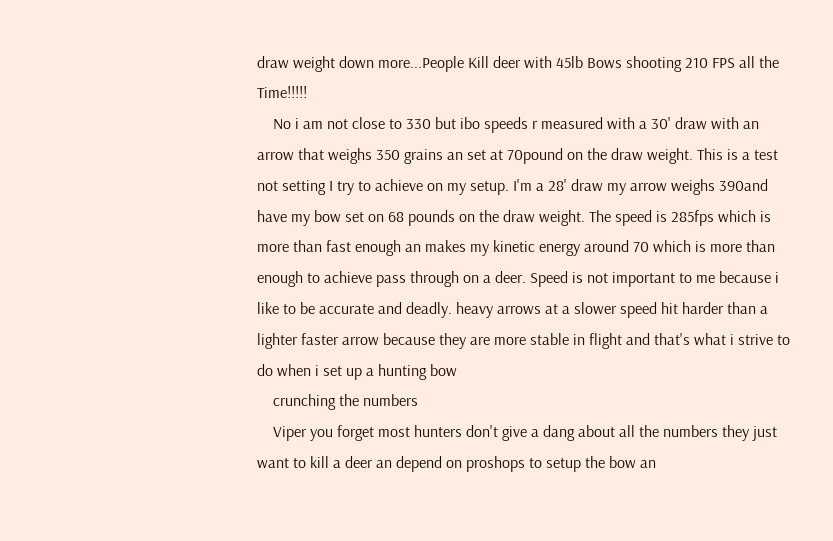draw weight down more...People Kill deer with 45lb Bows shooting 210 FPS all the Time!!!!!
    No i am not close to 330 but ibo speeds r measured with a 30' draw with an arrow that weighs 350 grains an set at 70pound on the draw weight. This is a test not setting I try to achieve on my setup. I'm a 28' draw my arrow weighs 390and have my bow set on 68 pounds on the draw weight. The speed is 285fps which is more than fast enough an makes my kinetic energy around 70 which is more than enough to achieve pass through on a deer. Speed is not important to me because i like to be accurate and deadly. heavy arrows at a slower speed hit harder than a lighter faster arrow because they are more stable in flight and that's what i strive to do when i set up a hunting bow
    crunching the numbers
    Viper you forget most hunters don't give a dang about all the numbers they just want to kill a deer an depend on proshops to setup the bow an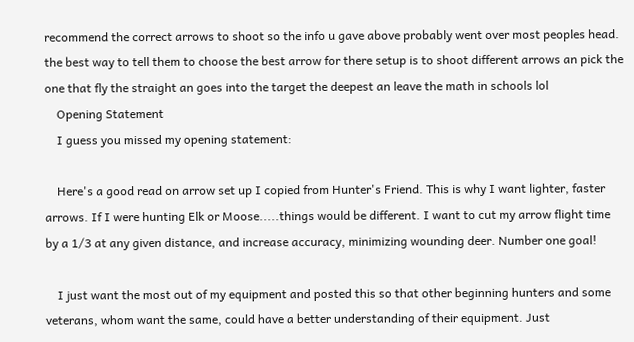recommend the correct arrows to shoot so the info u gave above probably went over most peoples head. the best way to tell them to choose the best arrow for there setup is to shoot different arrows an pick the one that fly the straight an goes into the target the deepest an leave the math in schools lol
    Opening Statement
    I guess you missed my opening statement:

    Here's a good read on arrow set up I copied from Hunter's Friend. This is why I want lighter, faster arrows. If I were hunting Elk or Moose.....things would be different. I want to cut my arrow flight time by a 1/3 at any given distance, and increase accuracy, minimizing wounding deer. Number one goal!

    I just want the most out of my equipment and posted this so that other beginning hunters and some veterans, whom want the same, could have a better understanding of their equipment. Just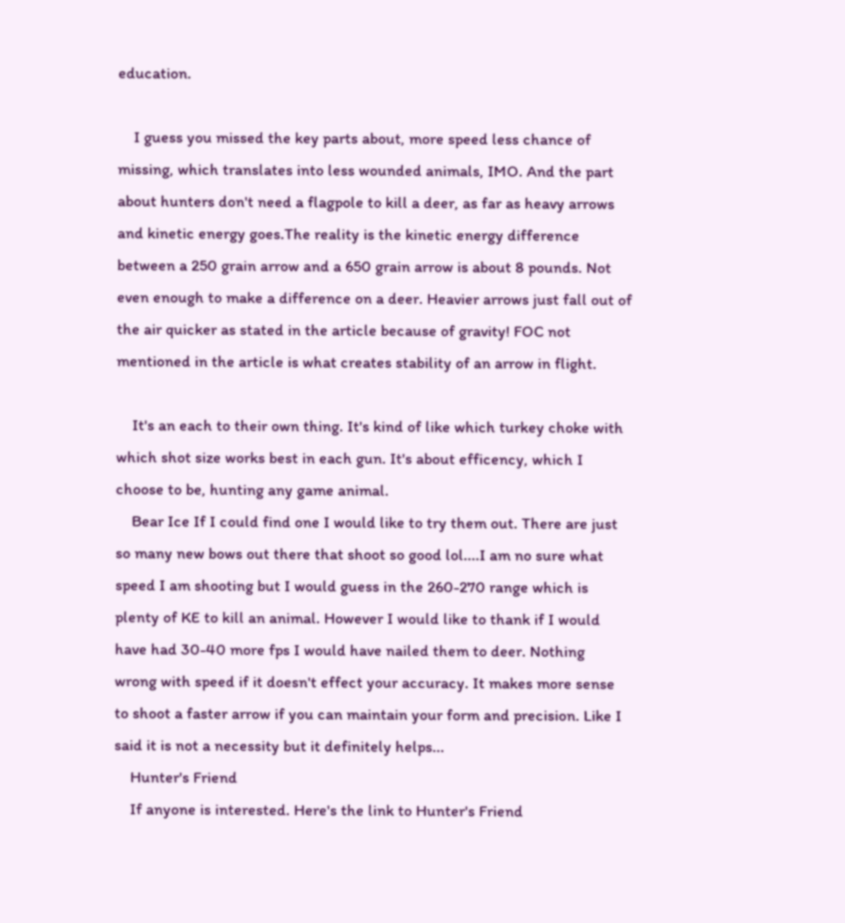education.

    I guess you missed the key parts about, more speed less chance of missing, which translates into less wounded animals, IMO. And the part about hunters don't need a flagpole to kill a deer, as far as heavy arrows and kinetic energy goes.The reality is the kinetic energy difference between a 250 grain arrow and a 650 grain arrow is about 8 pounds. Not even enough to make a difference on a deer. Heavier arrows just fall out of the air quicker as stated in the article because of gravity! FOC not mentioned in the article is what creates stability of an arrow in flight.

    It's an each to their own thing. It's kind of like which turkey choke with which shot size works best in each gun. It's about efficency, which I choose to be, hunting any game animal.
    Bear Ice If I could find one I would like to try them out. There are just so many new bows out there that shoot so good lol....I am no sure what speed I am shooting but I would guess in the 260-270 range which is plenty of KE to kill an animal. However I would like to thank if I would have had 30-40 more fps I would have nailed them to deer. Nothing wrong with speed if it doesn't effect your accuracy. It makes more sense to shoot a faster arrow if you can maintain your form and precision. Like I said it is not a necessity but it definitely helps...
    Hunter's Friend
    If anyone is interested. Here's the link to Hunter's Friend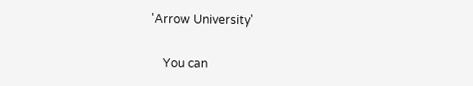'Arrow University'

    You can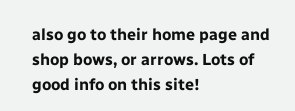also go to their home page and shop bows, or arrows. Lots of good info on this site!